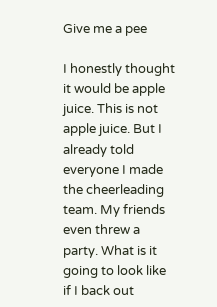Give me a pee

I honestly thought it would be apple juice. This is not apple juice. But I already told everyone I made the cheerleading team. My friends even threw a party. What is it going to look like if I back out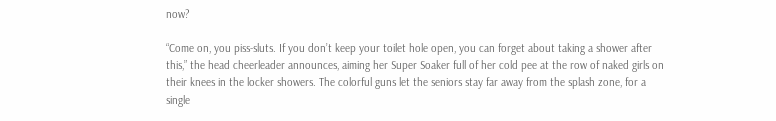now?

“Come on, you piss-sluts. If you don’t keep your toilet hole open, you can forget about taking a shower after this,” the head cheerleader announces, aiming her Super Soaker full of her cold pee at the row of naked girls on their knees in the locker showers. The colorful guns let the seniors stay far away from the splash zone, for a single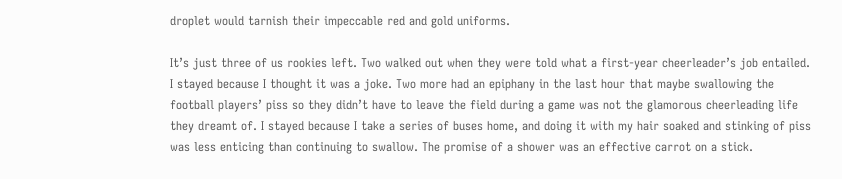droplet would tarnish their impeccable red and gold uniforms.

It’s just three of us rookies left. Two walked out when they were told what a first-year cheerleader’s job entailed. I stayed because I thought it was a joke. Two more had an epiphany in the last hour that maybe swallowing the football players’ piss so they didn’t have to leave the field during a game was not the glamorous cheerleading life they dreamt of. I stayed because I take a series of buses home, and doing it with my hair soaked and stinking of piss was less enticing than continuing to swallow. The promise of a shower was an effective carrot on a stick.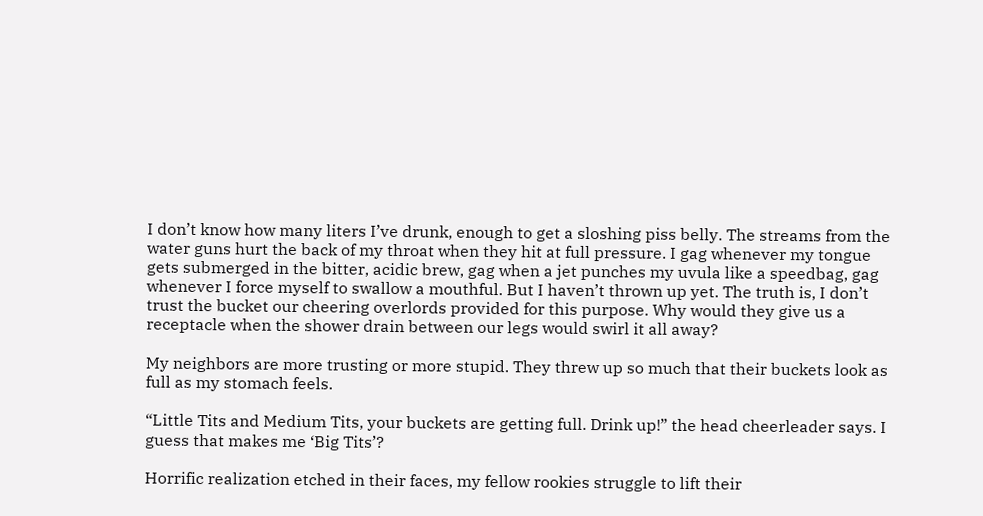I don’t know how many liters I’ve drunk, enough to get a sloshing piss belly. The streams from the water guns hurt the back of my throat when they hit at full pressure. I gag whenever my tongue gets submerged in the bitter, acidic brew, gag when a jet punches my uvula like a speedbag, gag whenever I force myself to swallow a mouthful. But I haven’t thrown up yet. The truth is, I don’t trust the bucket our cheering overlords provided for this purpose. Why would they give us a receptacle when the shower drain between our legs would swirl it all away?

My neighbors are more trusting or more stupid. They threw up so much that their buckets look as full as my stomach feels.

“Little Tits and Medium Tits, your buckets are getting full. Drink up!” the head cheerleader says. I guess that makes me ‘Big Tits’?

Horrific realization etched in their faces, my fellow rookies struggle to lift their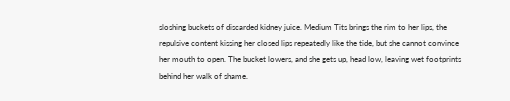sloshing buckets of discarded kidney juice. Medium Tits brings the rim to her lips, the repulsive content kissing her closed lips repeatedly like the tide, but she cannot convince her mouth to open. The bucket lowers, and she gets up, head low, leaving wet footprints behind her walk of shame.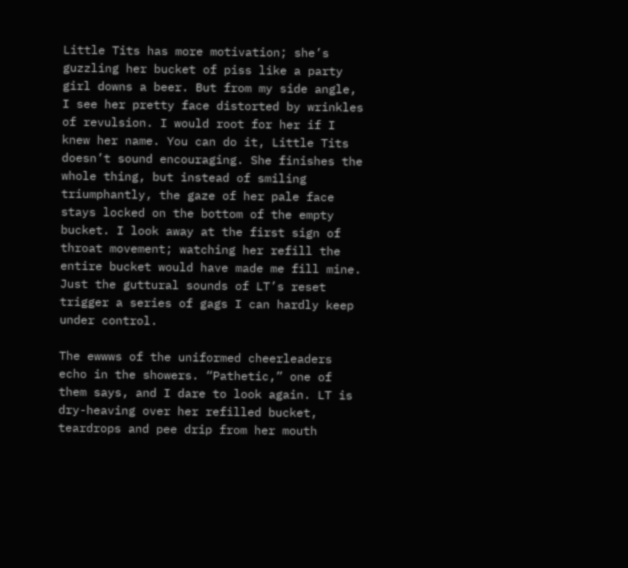Little Tits has more motivation; she’s guzzling her bucket of piss like a party girl downs a beer. But from my side angle, I see her pretty face distorted by wrinkles of revulsion. I would root for her if I knew her name. You can do it, Little Tits doesn’t sound encouraging. She finishes the whole thing, but instead of smiling triumphantly, the gaze of her pale face stays locked on the bottom of the empty bucket. I look away at the first sign of throat movement; watching her refill the entire bucket would have made me fill mine. Just the guttural sounds of LT’s reset trigger a series of gags I can hardly keep under control.

The ewwws of the uniformed cheerleaders echo in the showers. “Pathetic,” one of them says, and I dare to look again. LT is dry-heaving over her refilled bucket, teardrops and pee drip from her mouth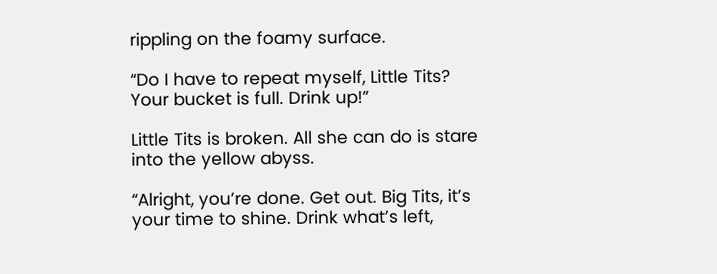rippling on the foamy surface.

“Do I have to repeat myself, Little Tits? Your bucket is full. Drink up!”

Little Tits is broken. All she can do is stare into the yellow abyss.

“Alright, you’re done. Get out. Big Tits, it’s your time to shine. Drink what’s left,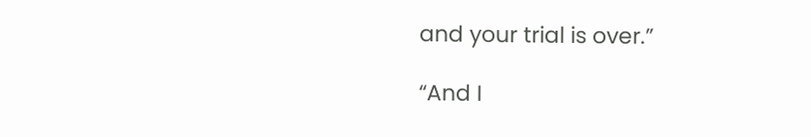and your trial is over.”

“And I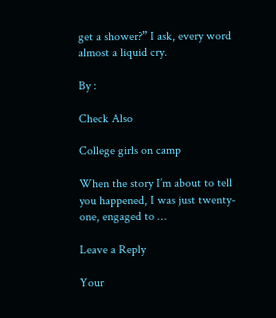get a shower?” I ask, every word almost a liquid cry.

By :

Check Also

College girls on camp

When the story I’m about to tell you happened, I was just twenty-one, engaged to …

Leave a Reply

Your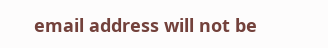email address will not be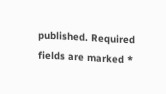published. Required fields are marked *